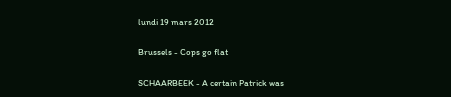lundi 19 mars 2012

Brussels - Cops go flat

SCHAARBEEK - A certain Patrick was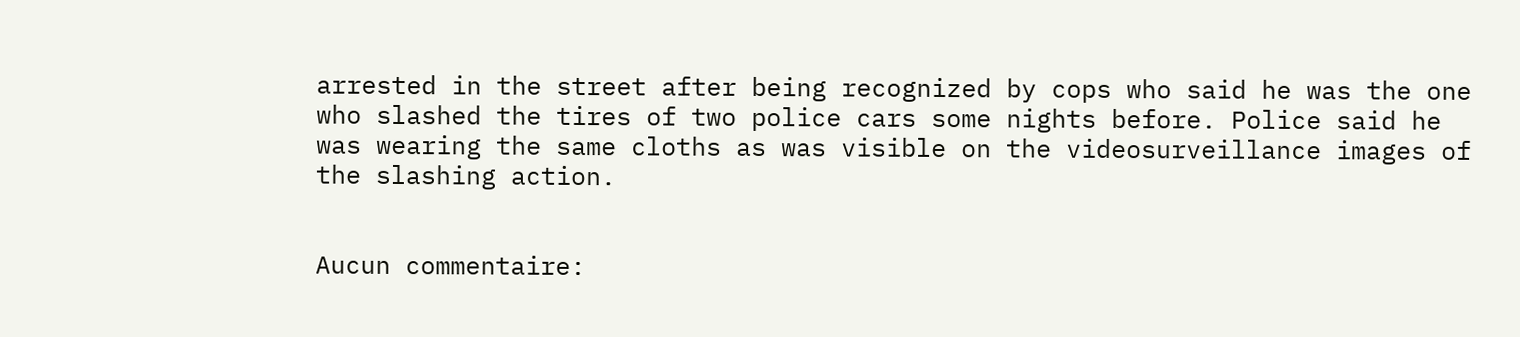arrested in the street after being recognized by cops who said he was the one who slashed the tires of two police cars some nights before. Police said he was wearing the same cloths as was visible on the videosurveillance images of the slashing action.


Aucun commentaire: